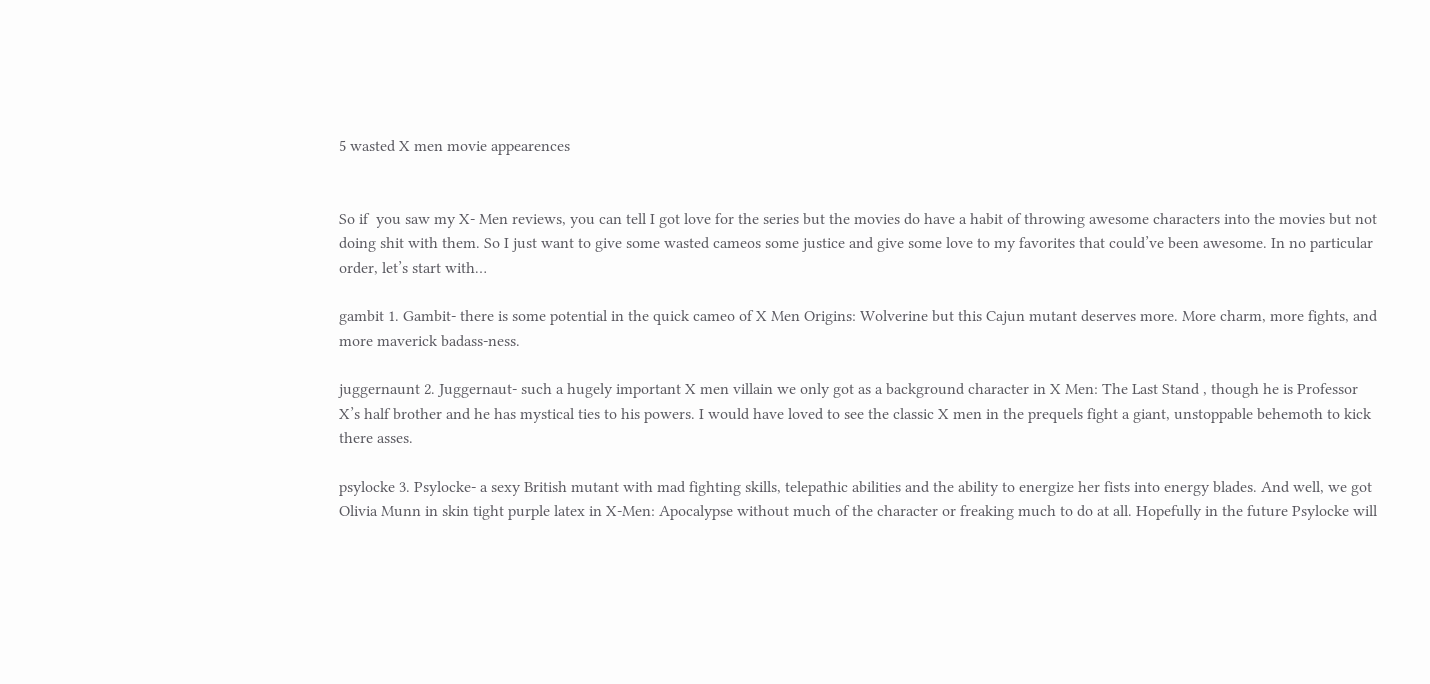5 wasted X men movie appearences


So if  you saw my X- Men reviews, you can tell I got love for the series but the movies do have a habit of throwing awesome characters into the movies but not doing shit with them. So I just want to give some wasted cameos some justice and give some love to my favorites that could’ve been awesome. In no particular order, let’s start with…

gambit 1. Gambit- there is some potential in the quick cameo of X Men Origins: Wolverine but this Cajun mutant deserves more. More charm, more fights, and more maverick badass-ness.

juggernaunt 2. Juggernaut- such a hugely important X men villain we only got as a background character in X Men: The Last Stand , though he is Professor X’s half brother and he has mystical ties to his powers. I would have loved to see the classic X men in the prequels fight a giant, unstoppable behemoth to kick there asses.

psylocke 3. Psylocke- a sexy British mutant with mad fighting skills, telepathic abilities and the ability to energize her fists into energy blades. And well, we got Olivia Munn in skin tight purple latex in X-Men: Apocalypse without much of the character or freaking much to do at all. Hopefully in the future Psylocke will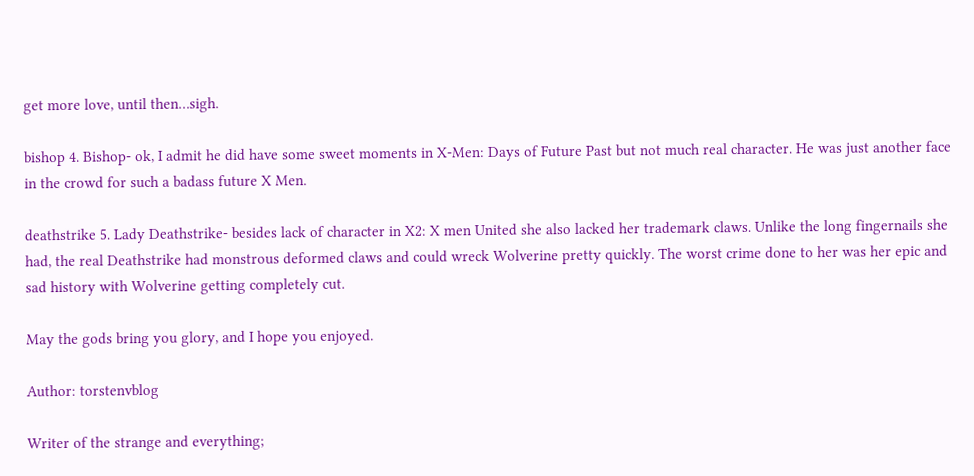get more love, until then…sigh.

bishop 4. Bishop- ok, I admit he did have some sweet moments in X-Men: Days of Future Past but not much real character. He was just another face in the crowd for such a badass future X Men.

deathstrike 5. Lady Deathstrike- besides lack of character in X2: X men United she also lacked her trademark claws. Unlike the long fingernails she had, the real Deathstrike had monstrous deformed claws and could wreck Wolverine pretty quickly. The worst crime done to her was her epic and sad history with Wolverine getting completely cut.

May the gods bring you glory, and I hope you enjoyed.

Author: torstenvblog

Writer of the strange and everything;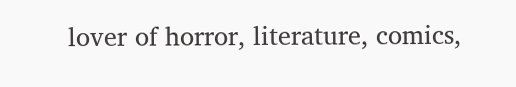lover of horror, literature, comics,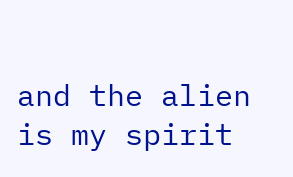and the alien is my spirit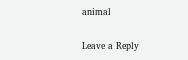animal

Leave a Reply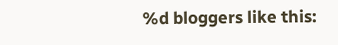%d bloggers like this: